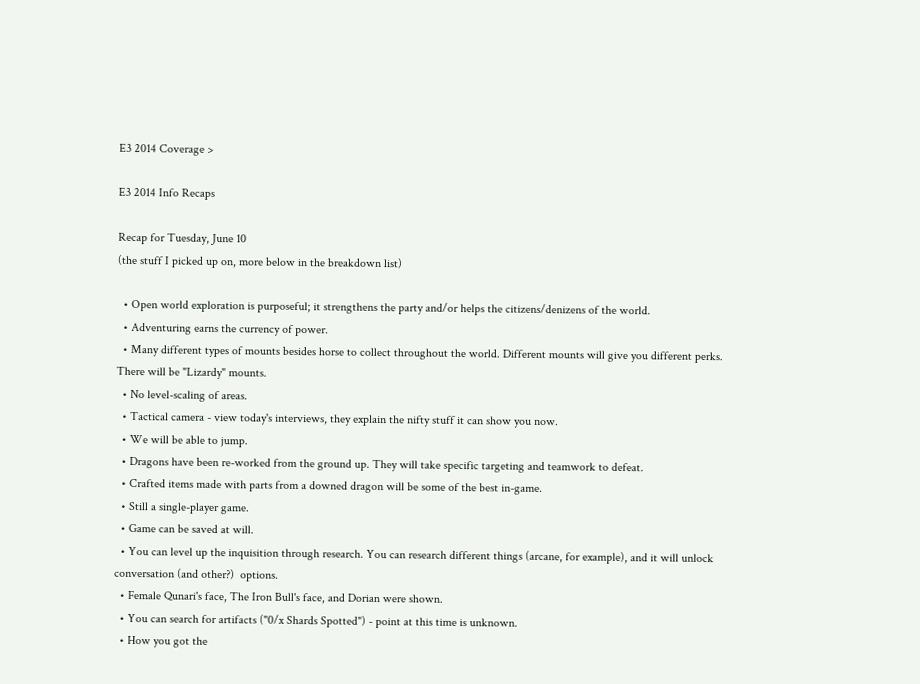E3 2014 Coverage >

E3 2014 Info Recaps

Recap for Tuesday, June 10
(the stuff I picked up on, more below in the breakdown list)

  • Open world exploration is purposeful; it strengthens the party and/or helps the citizens/denizens of the world.
  • Adventuring earns the currency of power.
  • Many different types of mounts besides horse to collect throughout the world. Different mounts will give you different perks. There will be "Lizardy" mounts.
  • No level-scaling of areas.
  • Tactical camera - view today's interviews, they explain the nifty stuff it can show you now.
  • We will be able to jump.
  • Dragons have been re-worked from the ground up. They will take specific targeting and teamwork to defeat.
  • Crafted items made with parts from a downed dragon will be some of the best in-game.
  • Still a single-player game.
  • Game can be saved at will.
  • You can level up the inquisition through research. You can research different things (arcane, for example), and it will unlock conversation (and other?)  options.
  • Female Qunari's face, The Iron Bull's face, and Dorian were shown.
  • You can search for artifacts ("0/x Shards Spotted") - point at this time is unknown.
  • How you got the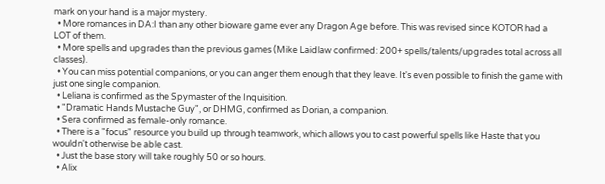mark on your hand is a major mystery.
  • More romances in DA:I than any other bioware game ever any Dragon Age before. This was revised since KOTOR had a LOT of them.
  • More spells and upgrades than the previous games (Mike Laidlaw confirmed: 200+ spells/talents/upgrades total across all classes).
  • You can miss potential companions, or you can anger them enough that they leave. It's even possible to finish the game with just one single companion.
  • Leliana is confirmed as the Spymaster of the Inquisition.
  • "Dramatic Hands Mustache Guy", or DHMG, confirmed as Dorian, a companion.
  • Sera confirmed as female-only romance.
  • There is a "focus" resource you build up through teamwork, which allows you to cast powerful spells like Haste that you wouldn't otherwise be able cast.
  • Just the base story will take roughly 50 or so hours.
  • Alix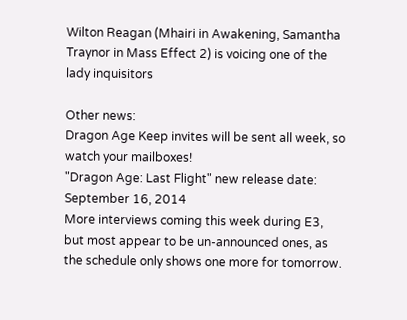Wilton Reagan (Mhairi in Awakening, Samantha Traynor in Mass Effect 2) is voicing one of the lady inquisitors

Other news:
Dragon Age Keep invites will be sent all week, so watch your mailboxes!
"Dragon Age: Last Flight" new release date: September 16, 2014
More interviews coming this week during E3, but most appear to be un-announced ones, as the schedule only shows one more for tomorrow.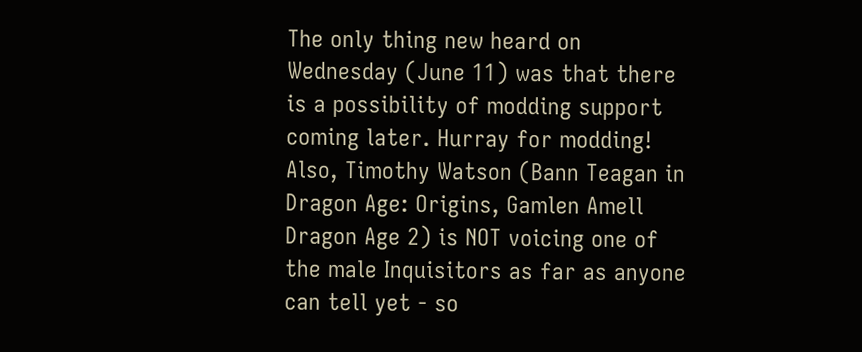The only thing new heard on Wednesday (June 11) was that there is a possibility of modding support coming later. Hurray for modding!
Also, Timothy Watson (Bann Teagan in Dragon Age: Origins, Gamlen Amell Dragon Age 2) is NOT voicing one of the male Inquisitors as far as anyone can tell yet - so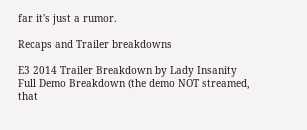far it's just a rumor.

Recaps and Trailer breakdowns

E3 2014 Trailer Breakdown by Lady Insanity
Full Demo Breakdown (the demo NOT streamed, that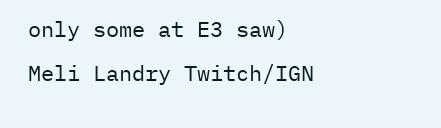only some at E3 saw)
Meli Landry Twitch/IGN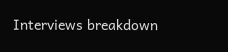Interviews breakdown